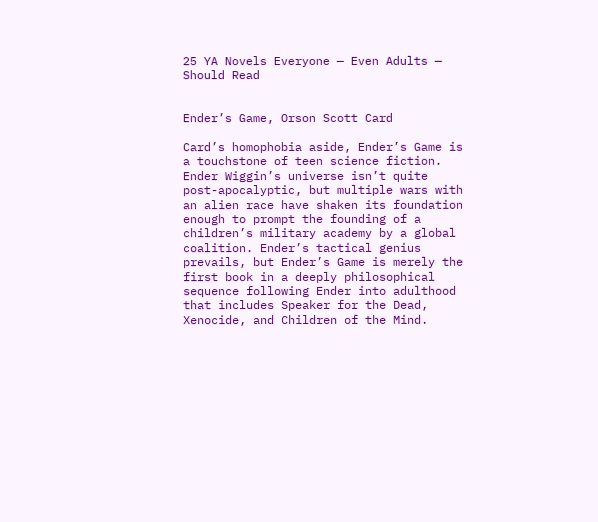25 YA Novels Everyone — Even Adults — Should Read


Ender’s Game, Orson Scott Card

Card’s homophobia aside, Ender’s Game is a touchstone of teen science fiction. Ender Wiggin’s universe isn’t quite post-apocalyptic, but multiple wars with an alien race have shaken its foundation enough to prompt the founding of a children’s military academy by a global coalition. Ender’s tactical genius prevails, but Ender’s Game is merely the first book in a deeply philosophical sequence following Ender into adulthood that includes Speaker for the Dead, Xenocide, and Children of the Mind.